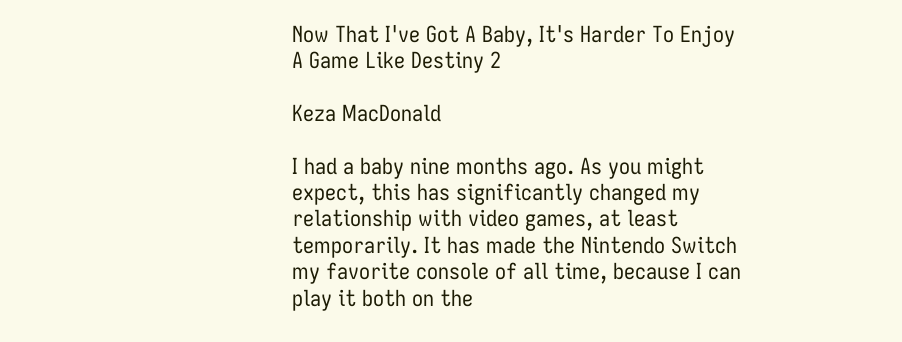Now That I've Got A Baby, It's Harder To Enjoy A Game Like Destiny 2

Keza MacDonald

I had a baby nine months ago. As you might expect, this has significantly changed my relationship with video games, at least temporarily. It has made the Nintendo Switch my favorite console of all time, because I can play it both on the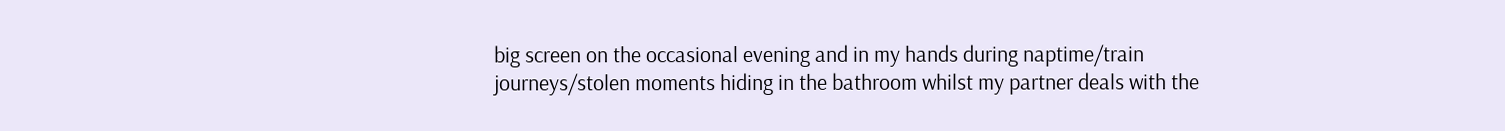big screen on the occasional evening and in my hands during naptime/train journeys/stolen moments hiding in the bathroom whilst my partner deals with the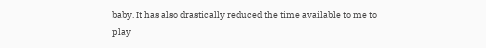baby. It has also drastically reduced the time available to me to play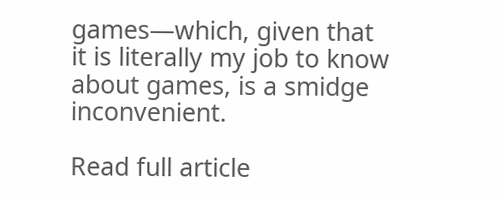games—which, given that it is literally my job to know about games, is a smidge inconvenient.

Read full article